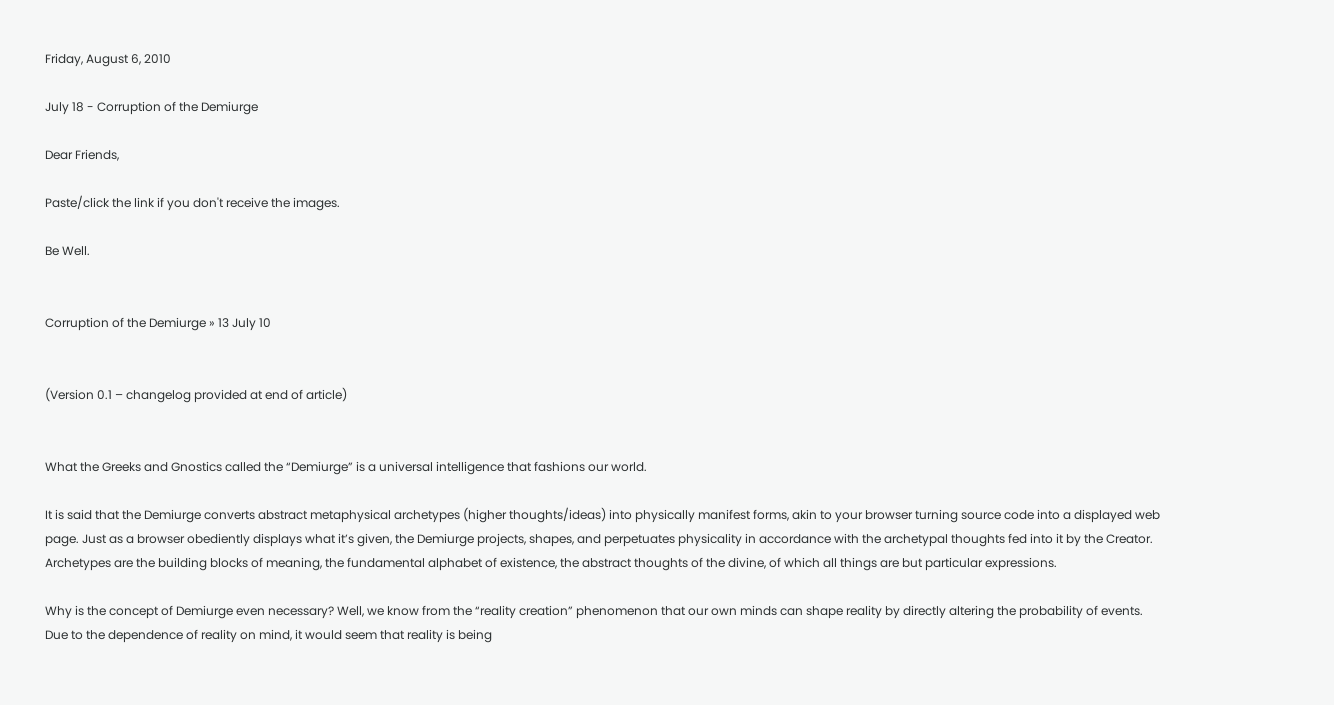Friday, August 6, 2010

July 18 - Corruption of the Demiurge

Dear Friends,

Paste/click the link if you don't receive the images.

Be Well.


Corruption of the Demiurge » 13 July 10


(Version 0.1 – changelog provided at end of article)


What the Greeks and Gnostics called the “Demiurge” is a universal intelligence that fashions our world.

It is said that the Demiurge converts abstract metaphysical archetypes (higher thoughts/ideas) into physically manifest forms, akin to your browser turning source code into a displayed web page. Just as a browser obediently displays what it’s given, the Demiurge projects, shapes, and perpetuates physicality in accordance with the archetypal thoughts fed into it by the Creator. Archetypes are the building blocks of meaning, the fundamental alphabet of existence, the abstract thoughts of the divine, of which all things are but particular expressions.

Why is the concept of Demiurge even necessary? Well, we know from the “reality creation” phenomenon that our own minds can shape reality by directly altering the probability of events. Due to the dependence of reality on mind, it would seem that reality is being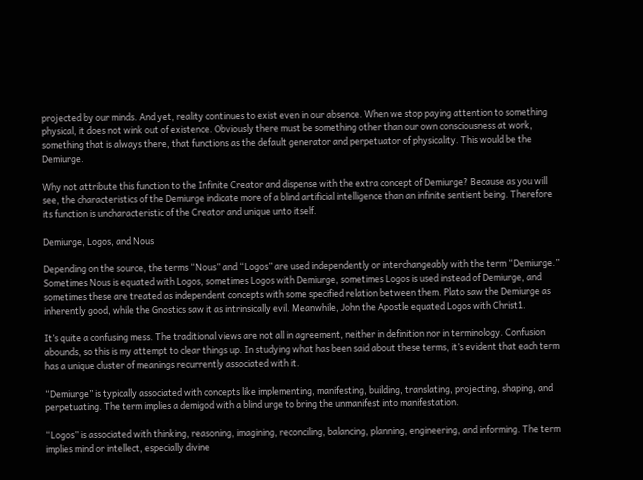projected by our minds. And yet, reality continues to exist even in our absence. When we stop paying attention to something physical, it does not wink out of existence. Obviously there must be something other than our own consciousness at work, something that is always there, that functions as the default generator and perpetuator of physicality. This would be the Demiurge.

Why not attribute this function to the Infinite Creator and dispense with the extra concept of Demiurge? Because as you will see, the characteristics of the Demiurge indicate more of a blind artificial intelligence than an infinite sentient being. Therefore its function is uncharacteristic of the Creator and unique unto itself.

Demiurge, Logos, and Nous

Depending on the source, the terms “Nous” and “Logos” are used independently or interchangeably with the term “Demiurge.” Sometimes Nous is equated with Logos, sometimes Logos with Demiurge, sometimes Logos is used instead of Demiurge, and sometimes these are treated as independent concepts with some specified relation between them. Plato saw the Demiurge as inherently good, while the Gnostics saw it as intrinsically evil. Meanwhile, John the Apostle equated Logos with Christ1.

It’s quite a confusing mess. The traditional views are not all in agreement, neither in definition nor in terminology. Confusion abounds, so this is my attempt to clear things up. In studying what has been said about these terms, it’s evident that each term has a unique cluster of meanings recurrently associated with it.

“Demiurge” is typically associated with concepts like implementing, manifesting, building, translating, projecting, shaping, and perpetuating. The term implies a demigod with a blind urge to bring the unmanifest into manifestation.

“Logos” is associated with thinking, reasoning, imagining, reconciling, balancing, planning, engineering, and informing. The term implies mind or intellect, especially divine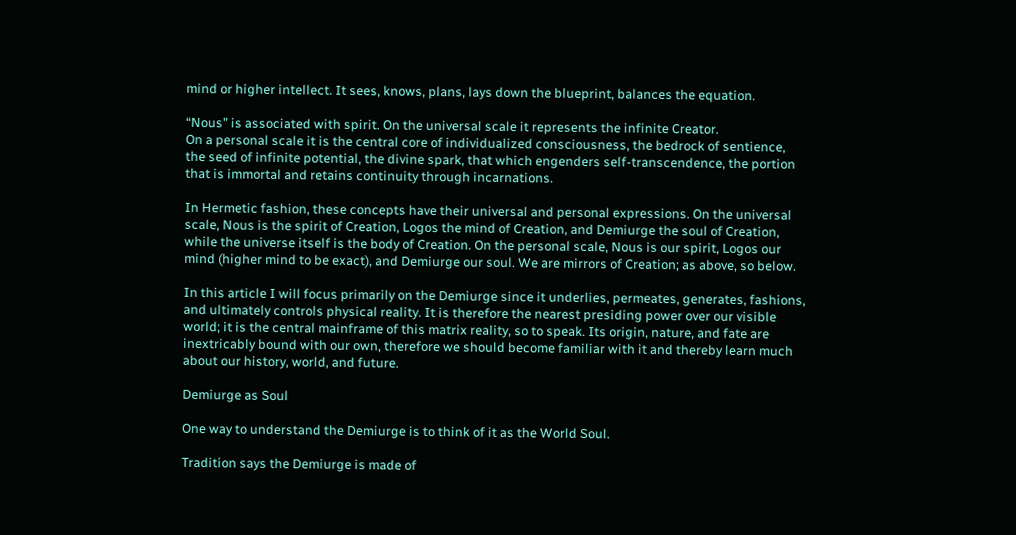mind or higher intellect. It sees, knows, plans, lays down the blueprint, balances the equation.

“Nous” is associated with spirit. On the universal scale it represents the infinite Creator.
On a personal scale it is the central core of individualized consciousness, the bedrock of sentience, the seed of infinite potential, the divine spark, that which engenders self-transcendence, the portion that is immortal and retains continuity through incarnations.

In Hermetic fashion, these concepts have their universal and personal expressions. On the universal scale, Nous is the spirit of Creation, Logos the mind of Creation, and Demiurge the soul of Creation, while the universe itself is the body of Creation. On the personal scale, Nous is our spirit, Logos our mind (higher mind to be exact), and Demiurge our soul. We are mirrors of Creation; as above, so below.

In this article I will focus primarily on the Demiurge since it underlies, permeates, generates, fashions, and ultimately controls physical reality. It is therefore the nearest presiding power over our visible world; it is the central mainframe of this matrix reality, so to speak. Its origin, nature, and fate are inextricably bound with our own, therefore we should become familiar with it and thereby learn much about our history, world, and future.

Demiurge as Soul

One way to understand the Demiurge is to think of it as the World Soul.

Tradition says the Demiurge is made of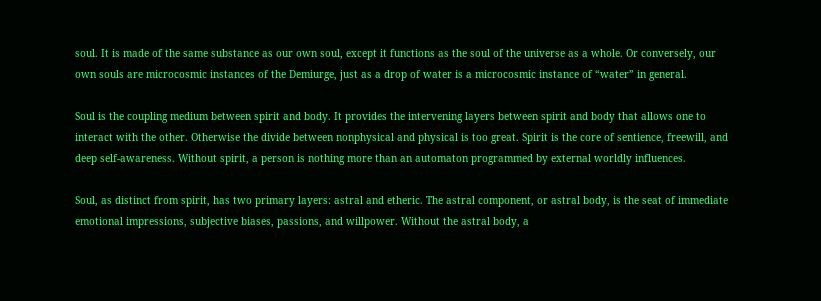soul. It is made of the same substance as our own soul, except it functions as the soul of the universe as a whole. Or conversely, our own souls are microcosmic instances of the Demiurge, just as a drop of water is a microcosmic instance of “water” in general.

Soul is the coupling medium between spirit and body. It provides the intervening layers between spirit and body that allows one to interact with the other. Otherwise the divide between nonphysical and physical is too great. Spirit is the core of sentience, freewill, and deep self-awareness. Without spirit, a person is nothing more than an automaton programmed by external worldly influences.

Soul, as distinct from spirit, has two primary layers: astral and etheric. The astral component, or astral body, is the seat of immediate emotional impressions, subjective biases, passions, and willpower. Without the astral body, a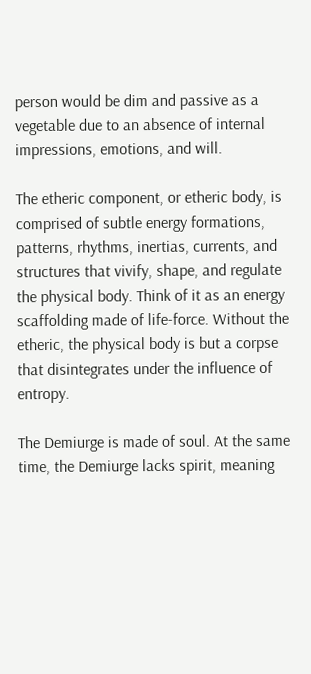person would be dim and passive as a vegetable due to an absence of internal impressions, emotions, and will.

The etheric component, or etheric body, is comprised of subtle energy formations, patterns, rhythms, inertias, currents, and structures that vivify, shape, and regulate the physical body. Think of it as an energy scaffolding made of life-force. Without the etheric, the physical body is but a corpse that disintegrates under the influence of entropy.

The Demiurge is made of soul. At the same time, the Demiurge lacks spirit, meaning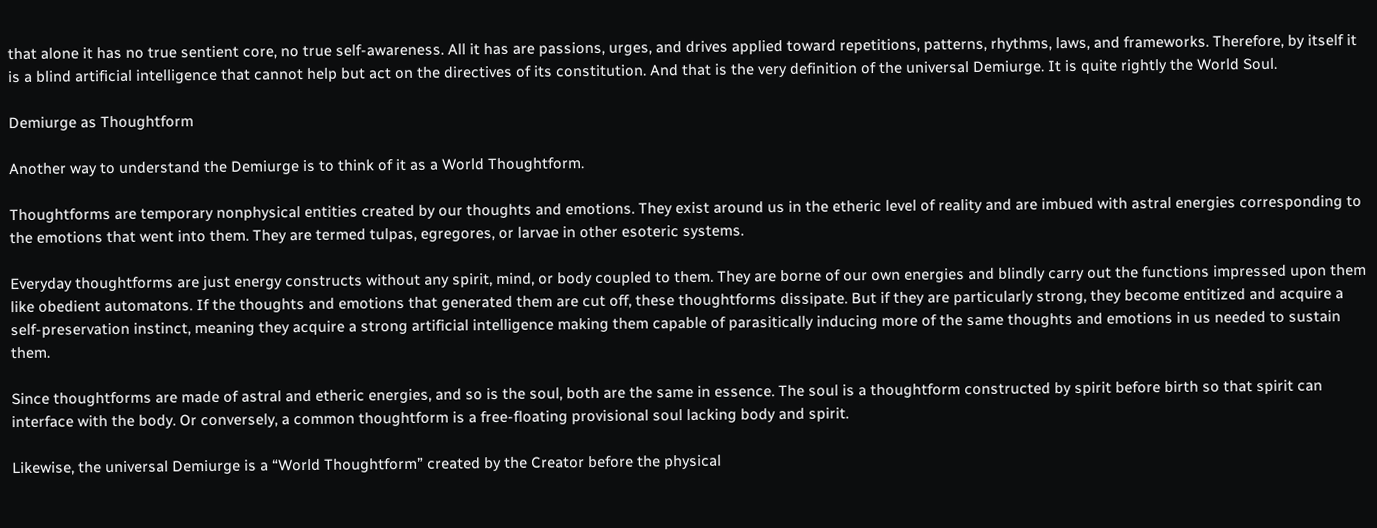that alone it has no true sentient core, no true self-awareness. All it has are passions, urges, and drives applied toward repetitions, patterns, rhythms, laws, and frameworks. Therefore, by itself it is a blind artificial intelligence that cannot help but act on the directives of its constitution. And that is the very definition of the universal Demiurge. It is quite rightly the World Soul.

Demiurge as Thoughtform

Another way to understand the Demiurge is to think of it as a World Thoughtform.

Thoughtforms are temporary nonphysical entities created by our thoughts and emotions. They exist around us in the etheric level of reality and are imbued with astral energies corresponding to the emotions that went into them. They are termed tulpas, egregores, or larvae in other esoteric systems.

Everyday thoughtforms are just energy constructs without any spirit, mind, or body coupled to them. They are borne of our own energies and blindly carry out the functions impressed upon them like obedient automatons. If the thoughts and emotions that generated them are cut off, these thoughtforms dissipate. But if they are particularly strong, they become entitized and acquire a self-preservation instinct, meaning they acquire a strong artificial intelligence making them capable of parasitically inducing more of the same thoughts and emotions in us needed to sustain them.

Since thoughtforms are made of astral and etheric energies, and so is the soul, both are the same in essence. The soul is a thoughtform constructed by spirit before birth so that spirit can interface with the body. Or conversely, a common thoughtform is a free-floating provisional soul lacking body and spirit.

Likewise, the universal Demiurge is a “World Thoughtform” created by the Creator before the physical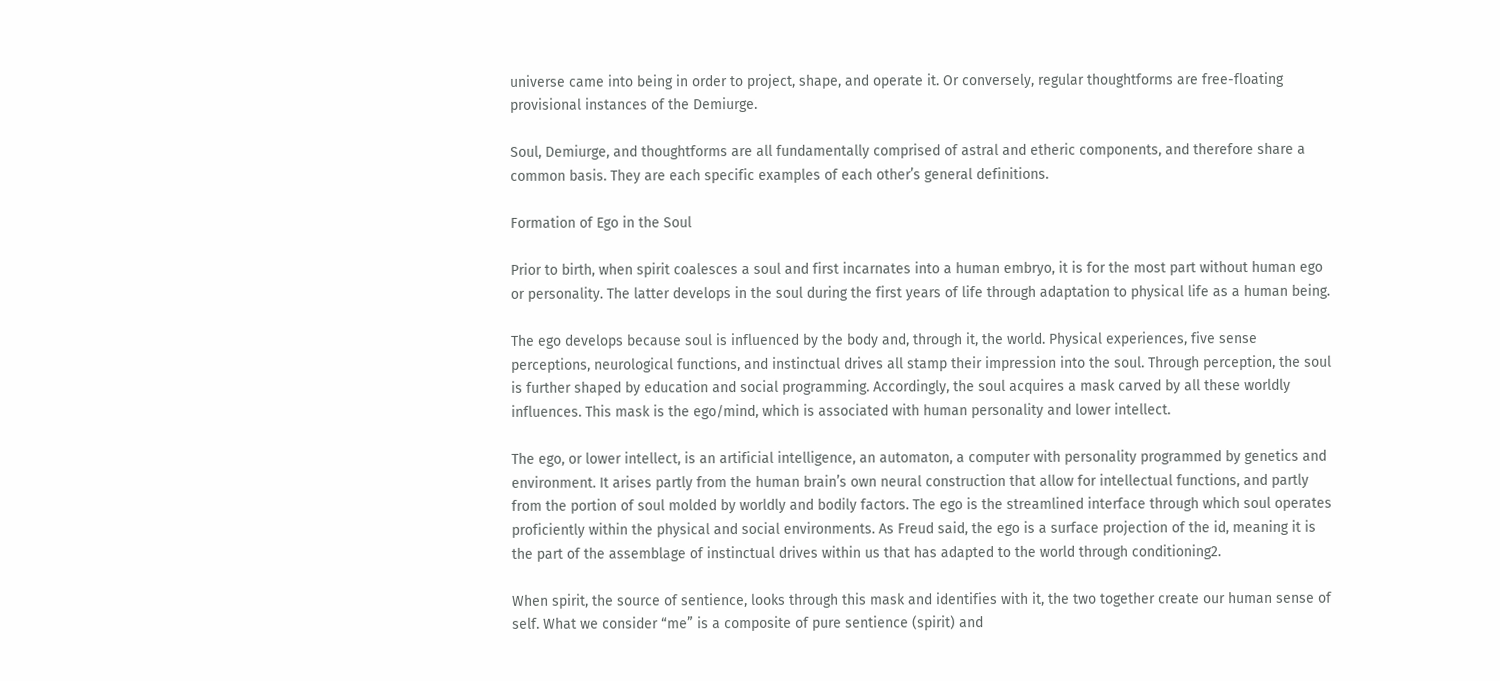universe came into being in order to project, shape, and operate it. Or conversely, regular thoughtforms are free-floating provisional instances of the Demiurge.

Soul, Demiurge, and thoughtforms are all fundamentally comprised of astral and etheric components, and therefore share a common basis. They are each specific examples of each other’s general definitions.

Formation of Ego in the Soul

Prior to birth, when spirit coalesces a soul and first incarnates into a human embryo, it is for the most part without human ego or personality. The latter develops in the soul during the first years of life through adaptation to physical life as a human being.

The ego develops because soul is influenced by the body and, through it, the world. Physical experiences, five sense perceptions, neurological functions, and instinctual drives all stamp their impression into the soul. Through perception, the soul is further shaped by education and social programming. Accordingly, the soul acquires a mask carved by all these worldly influences. This mask is the ego/mind, which is associated with human personality and lower intellect.

The ego, or lower intellect, is an artificial intelligence, an automaton, a computer with personality programmed by genetics and environment. It arises partly from the human brain’s own neural construction that allow for intellectual functions, and partly from the portion of soul molded by worldly and bodily factors. The ego is the streamlined interface through which soul operates proficiently within the physical and social environments. As Freud said, the ego is a surface projection of the id, meaning it is the part of the assemblage of instinctual drives within us that has adapted to the world through conditioning2.

When spirit, the source of sentience, looks through this mask and identifies with it, the two together create our human sense of self. What we consider “me” is a composite of pure sentience (spirit) and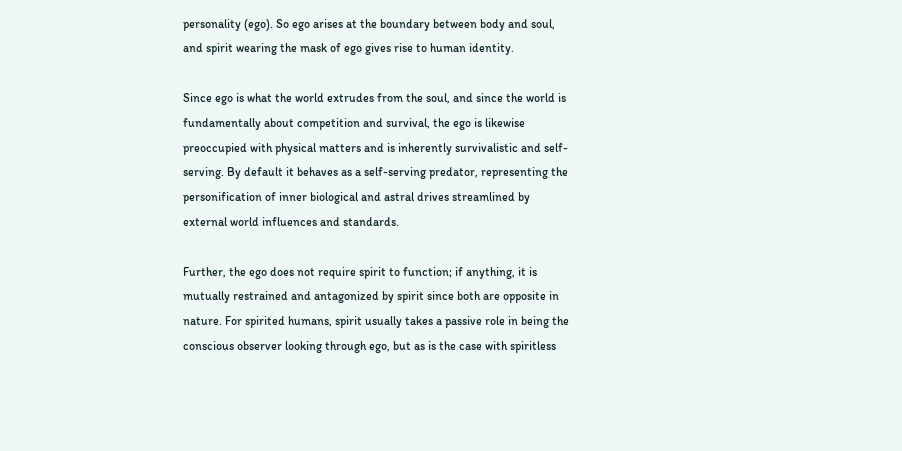personality (ego). So ego arises at the boundary between body and soul, and spirit wearing the mask of ego gives rise to human identity.

Since ego is what the world extrudes from the soul, and since the world is fundamentally about competition and survival, the ego is likewise preoccupied with physical matters and is inherently survivalistic and self-serving. By default it behaves as a self-serving predator, representing the personification of inner biological and astral drives streamlined by external world influences and standards.

Further, the ego does not require spirit to function; if anything, it is mutually restrained and antagonized by spirit since both are opposite in nature. For spirited humans, spirit usually takes a passive role in being the conscious observer looking through ego, but as is the case with spiritless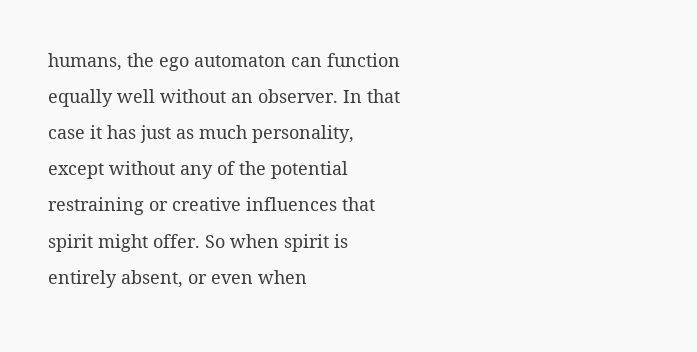humans, the ego automaton can function equally well without an observer. In that case it has just as much personality, except without any of the potential restraining or creative influences that spirit might offer. So when spirit is entirely absent, or even when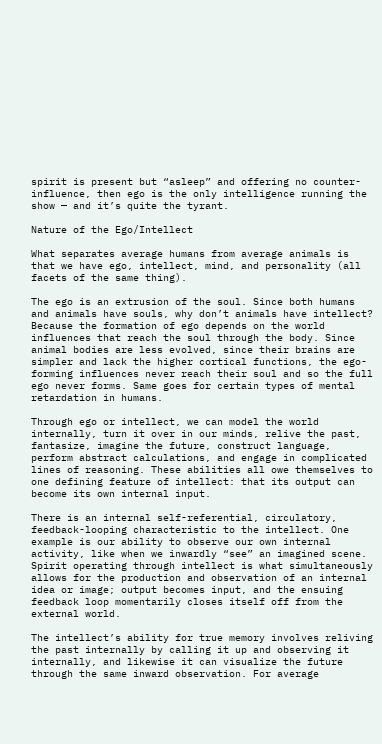spirit is present but “asleep” and offering no counter-influence, then ego is the only intelligence running the show — and it’s quite the tyrant.

Nature of the Ego/Intellect

What separates average humans from average animals is that we have ego, intellect, mind, and personality (all facets of the same thing).

The ego is an extrusion of the soul. Since both humans and animals have souls, why don’t animals have intellect? Because the formation of ego depends on the world influences that reach the soul through the body. Since animal bodies are less evolved, since their brains are simpler and lack the higher cortical functions, the ego-forming influences never reach their soul and so the full ego never forms. Same goes for certain types of mental retardation in humans.

Through ego or intellect, we can model the world internally, turn it over in our minds, relive the past, fantasize, imagine the future, construct language, perform abstract calculations, and engage in complicated lines of reasoning. These abilities all owe themselves to one defining feature of intellect: that its output can become its own internal input.

There is an internal self-referential, circulatory, feedback-looping characteristic to the intellect. One example is our ability to observe our own internal activity, like when we inwardly “see” an imagined scene. Spirit operating through intellect is what simultaneously allows for the production and observation of an internal idea or image; output becomes input, and the ensuing feedback loop momentarily closes itself off from the external world.

The intellect’s ability for true memory involves reliving the past internally by calling it up and observing it internally, and likewise it can visualize the future through the same inward observation. For average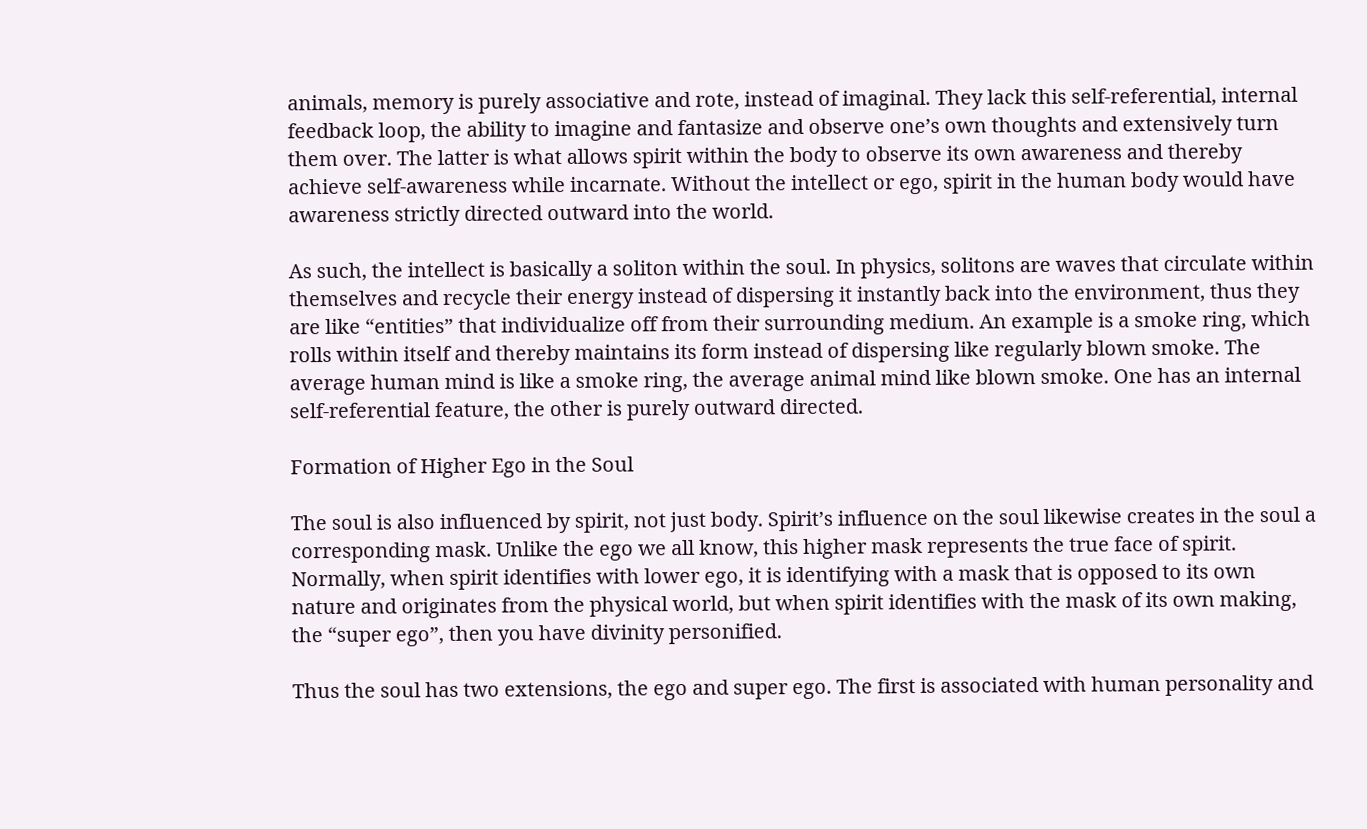animals, memory is purely associative and rote, instead of imaginal. They lack this self-referential, internal feedback loop, the ability to imagine and fantasize and observe one’s own thoughts and extensively turn them over. The latter is what allows spirit within the body to observe its own awareness and thereby achieve self-awareness while incarnate. Without the intellect or ego, spirit in the human body would have awareness strictly directed outward into the world.

As such, the intellect is basically a soliton within the soul. In physics, solitons are waves that circulate within themselves and recycle their energy instead of dispersing it instantly back into the environment, thus they are like “entities” that individualize off from their surrounding medium. An example is a smoke ring, which rolls within itself and thereby maintains its form instead of dispersing like regularly blown smoke. The average human mind is like a smoke ring, the average animal mind like blown smoke. One has an internal self-referential feature, the other is purely outward directed.

Formation of Higher Ego in the Soul

The soul is also influenced by spirit, not just body. Spirit’s influence on the soul likewise creates in the soul a corresponding mask. Unlike the ego we all know, this higher mask represents the true face of spirit. Normally, when spirit identifies with lower ego, it is identifying with a mask that is opposed to its own nature and originates from the physical world, but when spirit identifies with the mask of its own making, the “super ego”, then you have divinity personified.

Thus the soul has two extensions, the ego and super ego. The first is associated with human personality and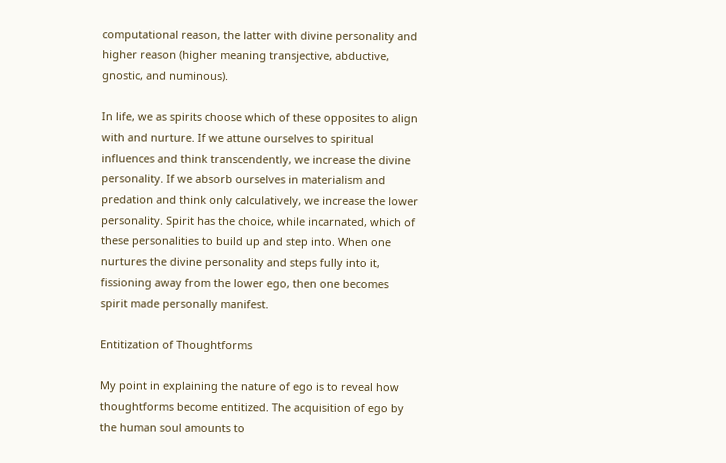computational reason, the latter with divine personality and higher reason (higher meaning transjective, abductive, gnostic, and numinous).

In life, we as spirits choose which of these opposites to align with and nurture. If we attune ourselves to spiritual influences and think transcendently, we increase the divine personality. If we absorb ourselves in materialism and predation and think only calculatively, we increase the lower personality. Spirit has the choice, while incarnated, which of these personalities to build up and step into. When one nurtures the divine personality and steps fully into it, fissioning away from the lower ego, then one becomes spirit made personally manifest.

Entitization of Thoughtforms

My point in explaining the nature of ego is to reveal how thoughtforms become entitized. The acquisition of ego by the human soul amounts to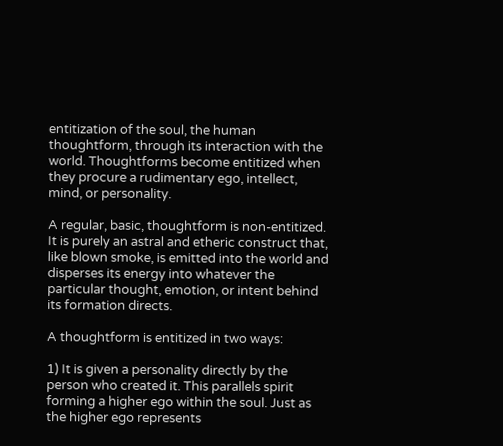entitization of the soul, the human thoughtform, through its interaction with the world. Thoughtforms become entitized when they procure a rudimentary ego, intellect, mind, or personality.

A regular, basic, thoughtform is non-entitized. It is purely an astral and etheric construct that, like blown smoke, is emitted into the world and disperses its energy into whatever the particular thought, emotion, or intent behind its formation directs.

A thoughtform is entitized in two ways:

1) It is given a personality directly by the person who created it. This parallels spirit forming a higher ego within the soul. Just as the higher ego represents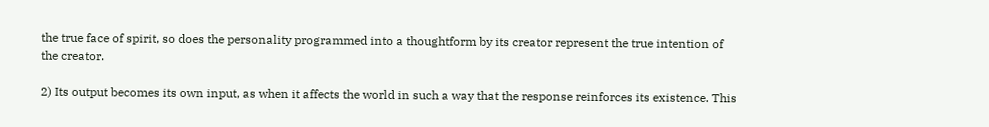the true face of spirit, so does the personality programmed into a thoughtform by its creator represent the true intention of the creator.

2) Its output becomes its own input, as when it affects the world in such a way that the response reinforces its existence. This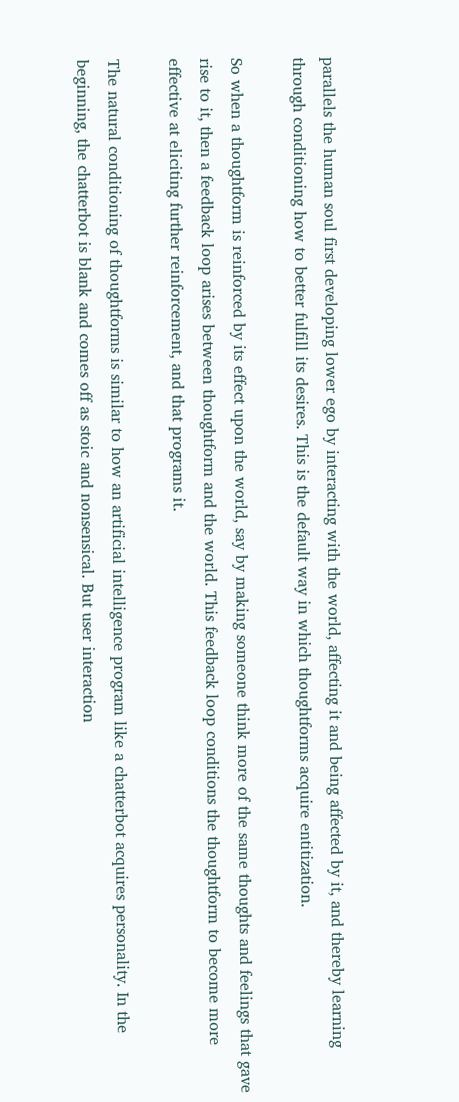parallels the human soul first developing lower ego by interacting with the world, affecting it and being affected by it, and thereby learning through conditioning how to better fulfill its desires. This is the default way in which thoughtforms acquire entitization.

So when a thoughtform is reinforced by its effect upon the world, say by making someone think more of the same thoughts and feelings that gave rise to it, then a feedback loop arises between thoughtform and the world. This feedback loop conditions the thoughtform to become more effective at eliciting further reinforcement, and that programs it.

The natural conditioning of thoughtforms is similar to how an artificial intelligence program like a chatterbot acquires personality. In the beginning, the chatterbot is blank and comes off as stoic and nonsensical. But user interaction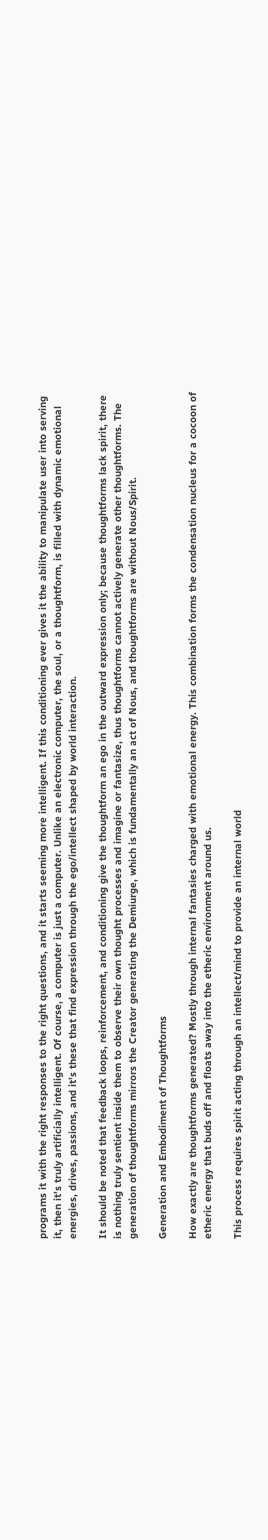programs it with the right responses to the right questions, and it starts seeming more intelligent. If this conditioning ever gives it the ability to manipulate user into serving it, then it’s truly artificially intelligent. Of course, a computer is just a computer. Unlike an electronic computer, the soul, or a thoughtform, is filled with dynamic emotional energies, drives, passions, and it’s these that find expression through the ego/intellect shaped by world interaction.

It should be noted that feedback loops, reinforcement, and conditioning give the thoughtform an ego in the outward expression only; because thoughtforms lack spirit, there is nothing truly sentient inside them to observe their own thought processes and imagine or fantasize, thus thoughtforms cannot actively generate other thoughtforms. The generation of thoughtforms mirrors the Creator generating the Demiurge, which is fundamentally an act of Nous, and thoughtforms are without Nous/Spirit.

Generation and Embodiment of Thoughtforms

How exactly are thoughtforms generated? Mostly through internal fantasies charged with emotional energy. This combination forms the condensation nucleus for a cocoon of etheric energy that buds off and floats away into the etheric environment around us.

This process requires spirit acting through an intellect/mind to provide an internal world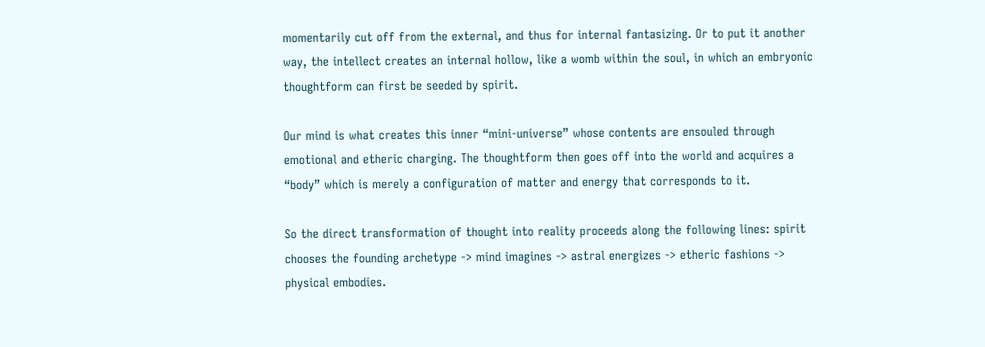momentarily cut off from the external, and thus for internal fantasizing. Or to put it another way, the intellect creates an internal hollow, like a womb within the soul, in which an embryonic thoughtform can first be seeded by spirit.

Our mind is what creates this inner “mini-universe” whose contents are ensouled through emotional and etheric charging. The thoughtform then goes off into the world and acquires a “body” which is merely a configuration of matter and energy that corresponds to it.

So the direct transformation of thought into reality proceeds along the following lines: spirit chooses the founding archetype -> mind imagines -> astral energizes -> etheric fashions -> physical embodies.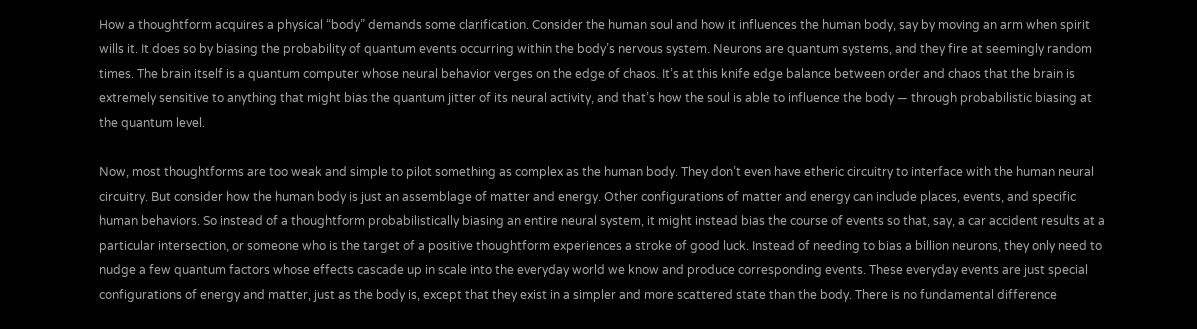How a thoughtform acquires a physical “body” demands some clarification. Consider the human soul and how it influences the human body, say by moving an arm when spirit wills it. It does so by biasing the probability of quantum events occurring within the body’s nervous system. Neurons are quantum systems, and they fire at seemingly random times. The brain itself is a quantum computer whose neural behavior verges on the edge of chaos. It’s at this knife edge balance between order and chaos that the brain is extremely sensitive to anything that might bias the quantum jitter of its neural activity, and that’s how the soul is able to influence the body — through probabilistic biasing at the quantum level.

Now, most thoughtforms are too weak and simple to pilot something as complex as the human body. They don’t even have etheric circuitry to interface with the human neural circuitry. But consider how the human body is just an assemblage of matter and energy. Other configurations of matter and energy can include places, events, and specific human behaviors. So instead of a thoughtform probabilistically biasing an entire neural system, it might instead bias the course of events so that, say, a car accident results at a particular intersection, or someone who is the target of a positive thoughtform experiences a stroke of good luck. Instead of needing to bias a billion neurons, they only need to nudge a few quantum factors whose effects cascade up in scale into the everyday world we know and produce corresponding events. These everyday events are just special configurations of energy and matter, just as the body is, except that they exist in a simpler and more scattered state than the body. There is no fundamental difference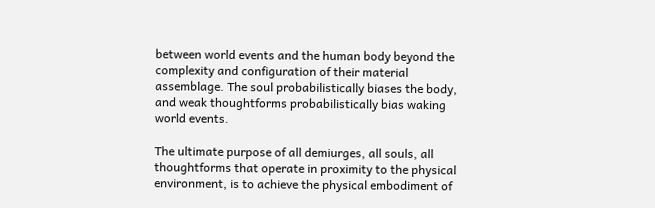between world events and the human body beyond the complexity and configuration of their material assemblage. The soul probabilistically biases the body, and weak thoughtforms probabilistically bias waking world events.

The ultimate purpose of all demiurges, all souls, all thoughtforms that operate in proximity to the physical environment, is to achieve the physical embodiment of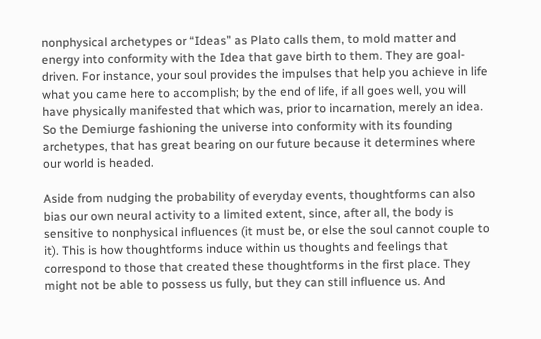nonphysical archetypes or “Ideas” as Plato calls them, to mold matter and energy into conformity with the Idea that gave birth to them. They are goal-driven. For instance, your soul provides the impulses that help you achieve in life what you came here to accomplish; by the end of life, if all goes well, you will have physically manifested that which was, prior to incarnation, merely an idea. So the Demiurge fashioning the universe into conformity with its founding archetypes, that has great bearing on our future because it determines where our world is headed.

Aside from nudging the probability of everyday events, thoughtforms can also bias our own neural activity to a limited extent, since, after all, the body is sensitive to nonphysical influences (it must be, or else the soul cannot couple to it). This is how thoughtforms induce within us thoughts and feelings that correspond to those that created these thoughtforms in the first place. They might not be able to possess us fully, but they can still influence us. And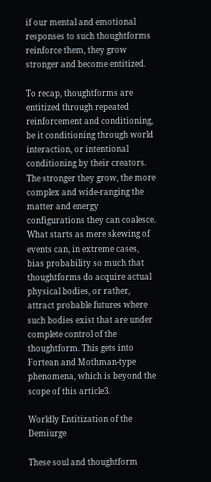if our mental and emotional responses to such thoughtforms reinforce them, they grow stronger and become entitized.

To recap, thoughtforms are entitized through repeated reinforcement and conditioning, be it conditioning through world interaction, or intentional conditioning by their creators. The stronger they grow, the more complex and wide-ranging the matter and energy configurations they can coalesce. What starts as mere skewing of events can, in extreme cases, bias probability so much that thoughtforms do acquire actual physical bodies, or rather, attract probable futures where such bodies exist that are under complete control of the thoughtform. This gets into Fortean and Mothman-type phenomena, which is beyond the scope of this article3.

Worldly Entitization of the Demiurge

These soul and thoughtform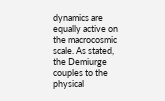dynamics are equally active on the macrocosmic scale. As stated, the Demiurge couples to the physical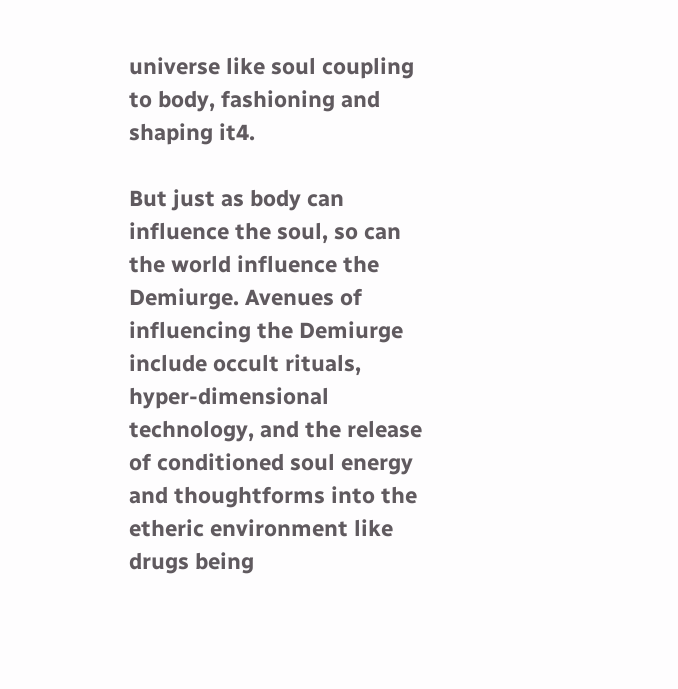universe like soul coupling to body, fashioning and shaping it4.

But just as body can influence the soul, so can the world influence the Demiurge. Avenues of influencing the Demiurge include occult rituals, hyper-dimensional technology, and the release of conditioned soul energy and thoughtforms into the etheric environment like drugs being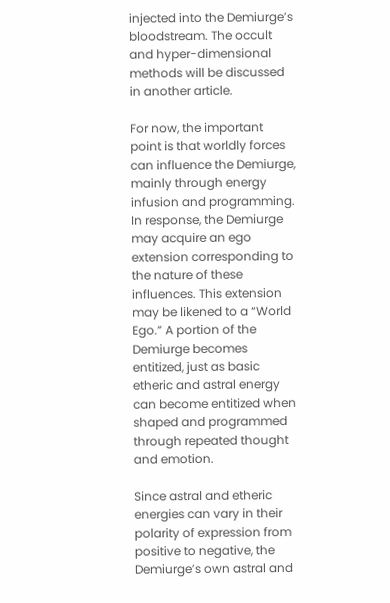injected into the Demiurge’s bloodstream. The occult and hyper-dimensional methods will be discussed in another article.

For now, the important point is that worldly forces can influence the Demiurge, mainly through energy infusion and programming. In response, the Demiurge may acquire an ego extension corresponding to the nature of these influences. This extension may be likened to a “World Ego.” A portion of the Demiurge becomes entitized, just as basic etheric and astral energy can become entitized when shaped and programmed through repeated thought and emotion.

Since astral and etheric energies can vary in their polarity of expression from positive to negative, the Demiurge’s own astral and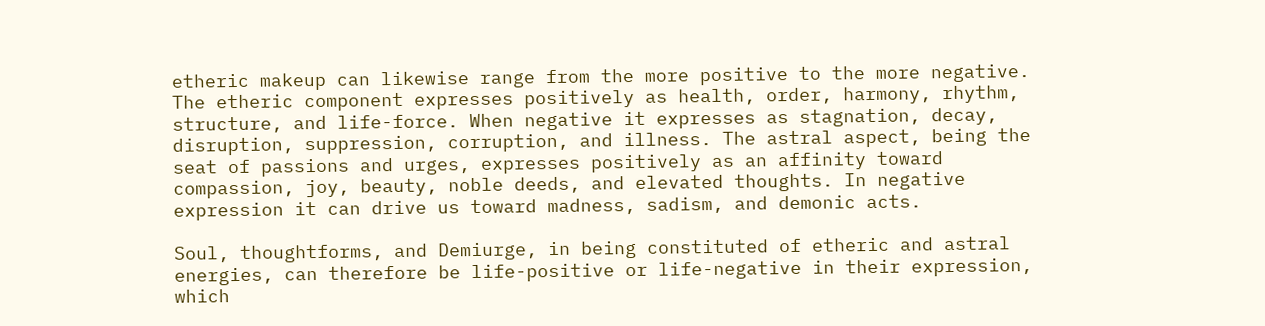etheric makeup can likewise range from the more positive to the more negative. The etheric component expresses positively as health, order, harmony, rhythm, structure, and life-force. When negative it expresses as stagnation, decay, disruption, suppression, corruption, and illness. The astral aspect, being the seat of passions and urges, expresses positively as an affinity toward compassion, joy, beauty, noble deeds, and elevated thoughts. In negative expression it can drive us toward madness, sadism, and demonic acts.

Soul, thoughtforms, and Demiurge, in being constituted of etheric and astral energies, can therefore be life-positive or life-negative in their expression, which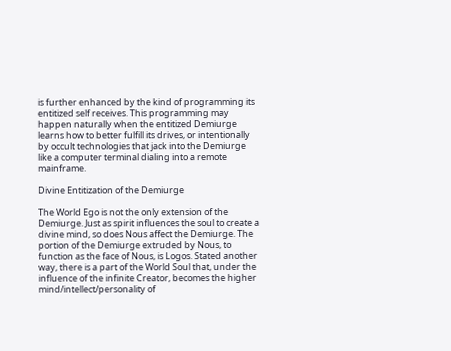is further enhanced by the kind of programming its entitized self receives. This programming may happen naturally when the entitized Demiurge learns how to better fulfill its drives, or intentionally by occult technologies that jack into the Demiurge like a computer terminal dialing into a remote mainframe.

Divine Entitization of the Demiurge

The World Ego is not the only extension of the Demiurge. Just as spirit influences the soul to create a divine mind, so does Nous affect the Demiurge. The portion of the Demiurge extruded by Nous, to function as the face of Nous, is Logos. Stated another way, there is a part of the World Soul that, under the influence of the infinite Creator, becomes the higher mind/intellect/personality of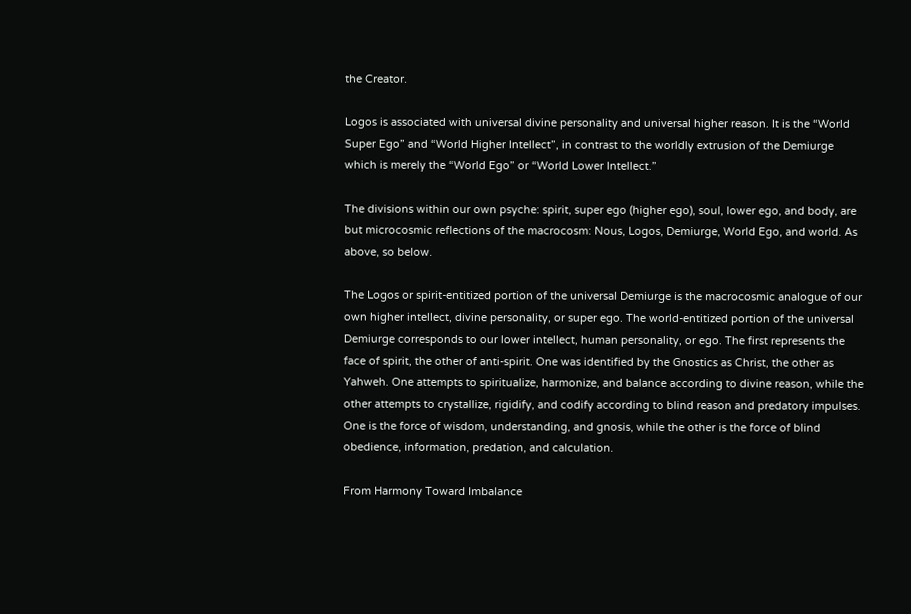the Creator.

Logos is associated with universal divine personality and universal higher reason. It is the “World Super Ego” and “World Higher Intellect”, in contrast to the worldly extrusion of the Demiurge which is merely the “World Ego” or “World Lower Intellect.”

The divisions within our own psyche: spirit, super ego (higher ego), soul, lower ego, and body, are but microcosmic reflections of the macrocosm: Nous, Logos, Demiurge, World Ego, and world. As above, so below.

The Logos or spirit-entitized portion of the universal Demiurge is the macrocosmic analogue of our own higher intellect, divine personality, or super ego. The world-entitized portion of the universal Demiurge corresponds to our lower intellect, human personality, or ego. The first represents the face of spirit, the other of anti-spirit. One was identified by the Gnostics as Christ, the other as Yahweh. One attempts to spiritualize, harmonize, and balance according to divine reason, while the other attempts to crystallize, rigidify, and codify according to blind reason and predatory impulses. One is the force of wisdom, understanding, and gnosis, while the other is the force of blind obedience, information, predation, and calculation.

From Harmony Toward Imbalance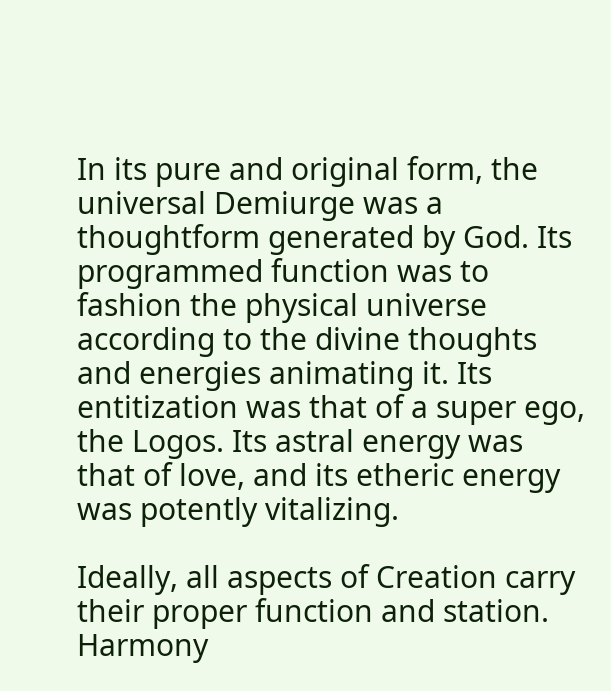In its pure and original form, the universal Demiurge was a thoughtform generated by God. Its programmed function was to fashion the physical universe according to the divine thoughts and energies animating it. Its entitization was that of a super ego, the Logos. Its astral energy was that of love, and its etheric energy was potently vitalizing.

Ideally, all aspects of Creation carry their proper function and station. Harmony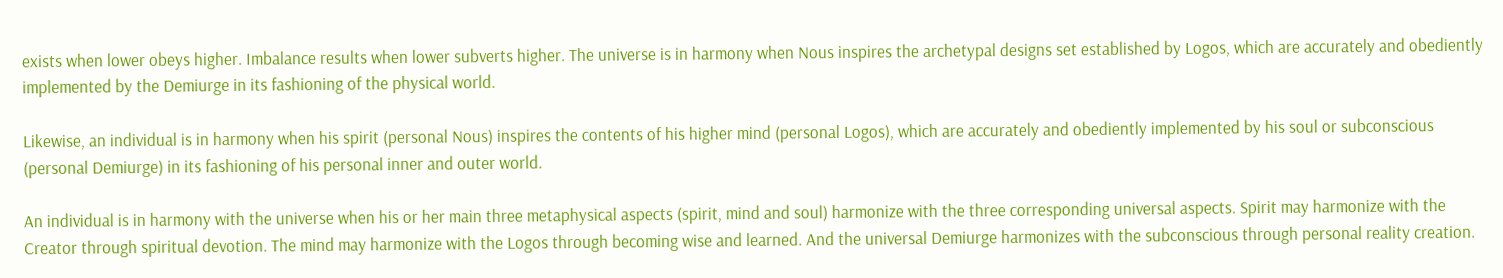exists when lower obeys higher. Imbalance results when lower subverts higher. The universe is in harmony when Nous inspires the archetypal designs set established by Logos, which are accurately and obediently implemented by the Demiurge in its fashioning of the physical world.

Likewise, an individual is in harmony when his spirit (personal Nous) inspires the contents of his higher mind (personal Logos), which are accurately and obediently implemented by his soul or subconscious (personal Demiurge) in its fashioning of his personal inner and outer world.

An individual is in harmony with the universe when his or her main three metaphysical aspects (spirit, mind and soul) harmonize with the three corresponding universal aspects. Spirit may harmonize with the Creator through spiritual devotion. The mind may harmonize with the Logos through becoming wise and learned. And the universal Demiurge harmonizes with the subconscious through personal reality creation.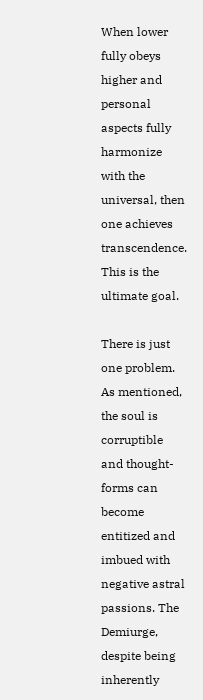When lower fully obeys higher and personal aspects fully harmonize with the universal, then one achieves transcendence. This is the ultimate goal.

There is just one problem. As mentioned, the soul is corruptible and thought-forms can become entitized and imbued with negative astral passions. The Demiurge, despite being inherently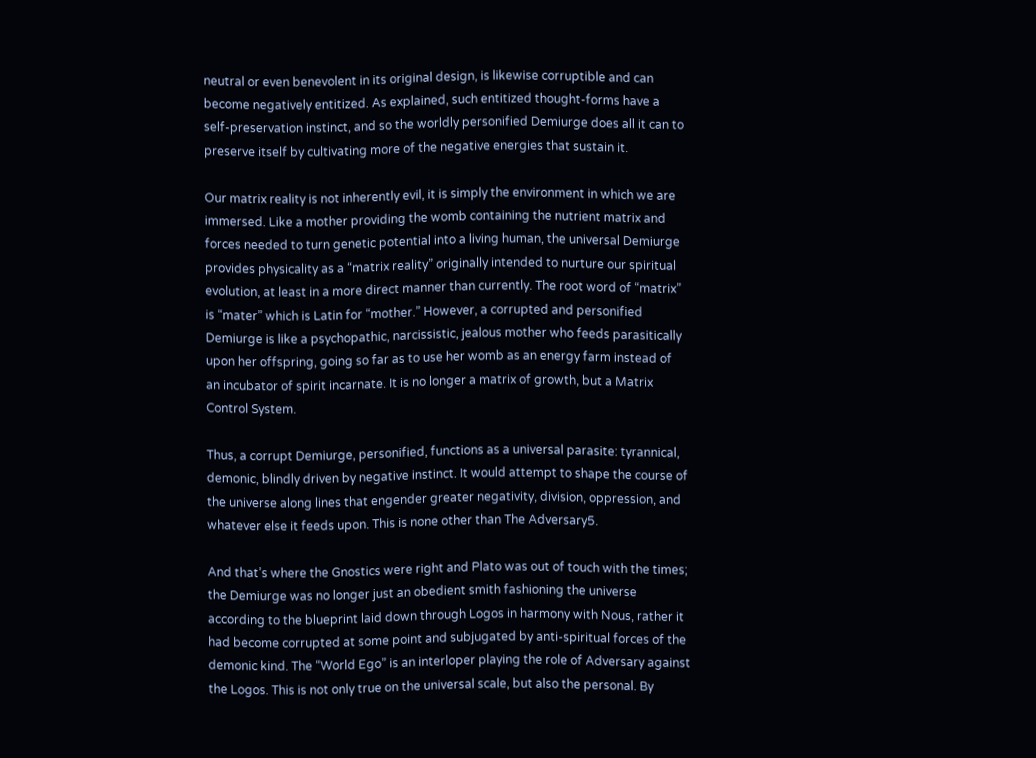neutral or even benevolent in its original design, is likewise corruptible and can become negatively entitized. As explained, such entitized thought-forms have a self-preservation instinct, and so the worldly personified Demiurge does all it can to preserve itself by cultivating more of the negative energies that sustain it.

Our matrix reality is not inherently evil, it is simply the environment in which we are immersed. Like a mother providing the womb containing the nutrient matrix and forces needed to turn genetic potential into a living human, the universal Demiurge provides physicality as a “matrix reality” originally intended to nurture our spiritual evolution, at least in a more direct manner than currently. The root word of “matrix” is “mater” which is Latin for “mother.” However, a corrupted and personified Demiurge is like a psychopathic, narcissistic, jealous mother who feeds parasitically upon her offspring, going so far as to use her womb as an energy farm instead of an incubator of spirit incarnate. It is no longer a matrix of growth, but a Matrix Control System.

Thus, a corrupt Demiurge, personified, functions as a universal parasite: tyrannical, demonic, blindly driven by negative instinct. It would attempt to shape the course of the universe along lines that engender greater negativity, division, oppression, and whatever else it feeds upon. This is none other than The Adversary5.

And that’s where the Gnostics were right and Plato was out of touch with the times; the Demiurge was no longer just an obedient smith fashioning the universe according to the blueprint laid down through Logos in harmony with Nous, rather it had become corrupted at some point and subjugated by anti-spiritual forces of the demonic kind. The “World Ego” is an interloper playing the role of Adversary against the Logos. This is not only true on the universal scale, but also the personal. By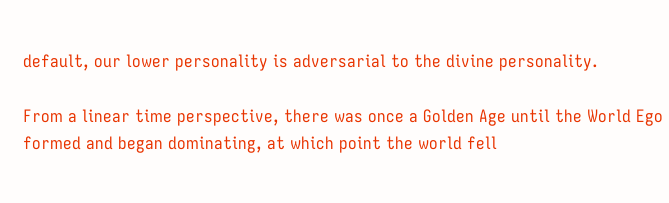default, our lower personality is adversarial to the divine personality.

From a linear time perspective, there was once a Golden Age until the World Ego formed and began dominating, at which point the world fell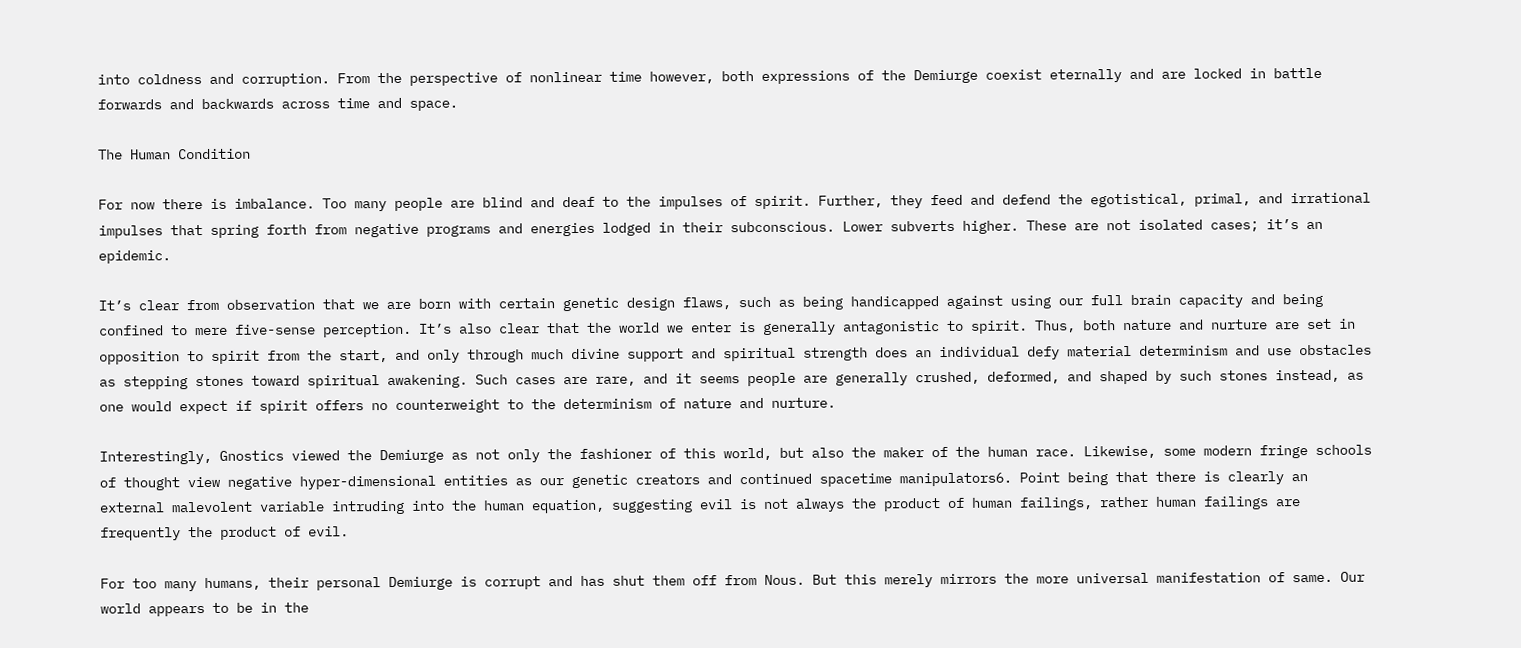into coldness and corruption. From the perspective of nonlinear time however, both expressions of the Demiurge coexist eternally and are locked in battle forwards and backwards across time and space.

The Human Condition

For now there is imbalance. Too many people are blind and deaf to the impulses of spirit. Further, they feed and defend the egotistical, primal, and irrational impulses that spring forth from negative programs and energies lodged in their subconscious. Lower subverts higher. These are not isolated cases; it’s an epidemic.

It’s clear from observation that we are born with certain genetic design flaws, such as being handicapped against using our full brain capacity and being confined to mere five-sense perception. It’s also clear that the world we enter is generally antagonistic to spirit. Thus, both nature and nurture are set in opposition to spirit from the start, and only through much divine support and spiritual strength does an individual defy material determinism and use obstacles as stepping stones toward spiritual awakening. Such cases are rare, and it seems people are generally crushed, deformed, and shaped by such stones instead, as one would expect if spirit offers no counterweight to the determinism of nature and nurture.

Interestingly, Gnostics viewed the Demiurge as not only the fashioner of this world, but also the maker of the human race. Likewise, some modern fringe schools of thought view negative hyper-dimensional entities as our genetic creators and continued spacetime manipulators6. Point being that there is clearly an external malevolent variable intruding into the human equation, suggesting evil is not always the product of human failings, rather human failings are frequently the product of evil.

For too many humans, their personal Demiurge is corrupt and has shut them off from Nous. But this merely mirrors the more universal manifestation of same. Our world appears to be in the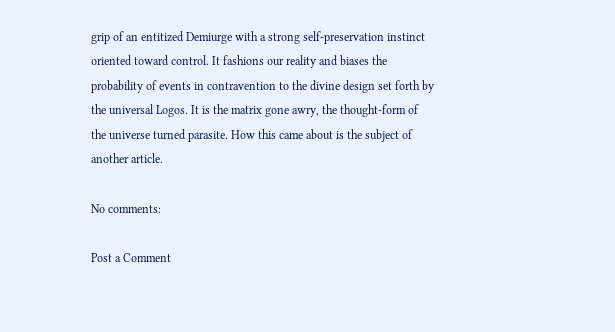grip of an entitized Demiurge with a strong self-preservation instinct oriented toward control. It fashions our reality and biases the probability of events in contravention to the divine design set forth by the universal Logos. It is the matrix gone awry, the thought-form of the universe turned parasite. How this came about is the subject of another article.

No comments:

Post a Comment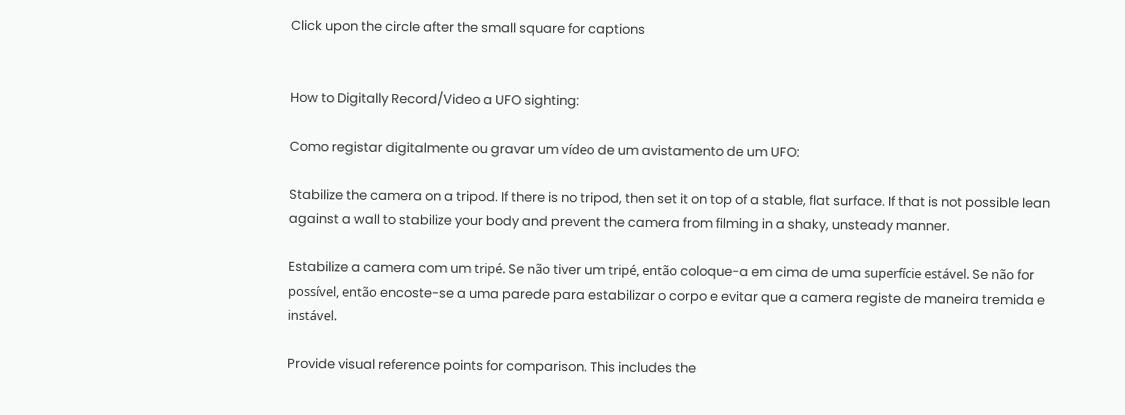Click upon the circle after the small square for captions


How to Digitally Record/Video a UFO sighting:

Como registar digitalmente ou gravar um vídeo de um avistamento de um UFO:

Stabilize the camera on a tripod. If there is no tripod, then set it on top of a stable, flat surface. If that is not possible lean against a wall to stabilize your body and prevent the camera from filming in a shaky, unsteady manner.

Estabilize a camera com um tripé. Se não tiver um tripé, então coloque-a em cima de uma superfície estável. Se não for possível, então encoste-se a uma parede para estabilizar o corpo e evitar que a camera registe de maneira tremida e instável.

Provide visual reference points for comparison. This includes the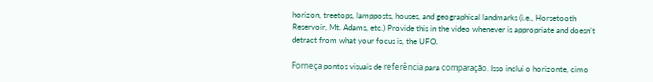horizon, treetops, lampposts, houses, and geographical landmarks (i.e., Horsetooth Reservoir, Mt. Adams, etc.) Provide this in the video whenever is appropriate and doesn’t detract from what your focus is, the UFO.

Forneça pontos visuais de referência para comparação. Isso inclui o horizonte, cimo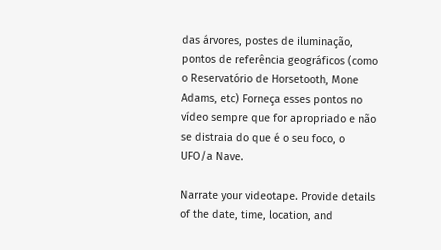das árvores, postes de iluminação, pontos de referência geográficos (como o Reservatório de Horsetooth, Mone Adams, etc) Forneça esses pontos no vídeo sempre que for apropriado e não se distraia do que é o seu foco, o UFO/a Nave.

Narrate your videotape. Provide details of the date, time, location, and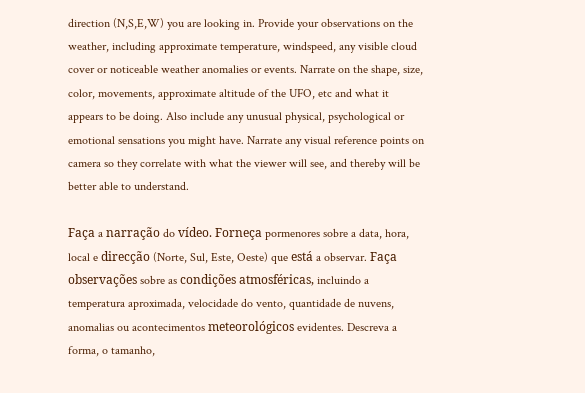direction (N,S,E,W) you are looking in. Provide your observations on the weather, including approximate temperature, windspeed, any visible cloud cover or noticeable weather anomalies or events. Narrate on the shape, size, color, movements, approximate altitude of the UFO, etc and what it appears to be doing. Also include any unusual physical, psychological or emotional sensations you might have. Narrate any visual reference points on camera so they correlate with what the viewer will see, and thereby will be better able to understand.

Faça a narração do vídeo. Forneça pormenores sobre a data, hora, local e direcção (Norte, Sul, Este, Oeste) que está a observar. Faça observações sobre as condições atmosféricas, incluindo a temperatura aproximada, velocidade do vento, quantidade de nuvens, anomalias ou acontecimentos meteorológicos evidentes. Descreva a forma, o tamanho,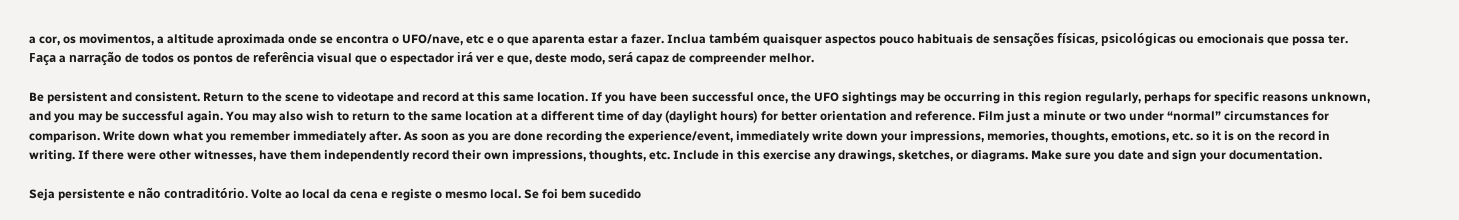a cor, os movimentos, a altitude aproximada onde se encontra o UFO/nave, etc e o que aparenta estar a fazer. Inclua também quaisquer aspectos pouco habituais de sensações físicas, psicológicas ou emocionais que possa ter. Faça a narração de todos os pontos de referência visual que o espectador irá ver e que, deste modo, será capaz de compreender melhor.

Be persistent and consistent. Return to the scene to videotape and record at this same location. If you have been successful once, the UFO sightings may be occurring in this region regularly, perhaps for specific reasons unknown, and you may be successful again. You may also wish to return to the same location at a different time of day (daylight hours) for better orientation and reference. Film just a minute or two under “normal” circumstances for comparison. Write down what you remember immediately after. As soon as you are done recording the experience/event, immediately write down your impressions, memories, thoughts, emotions, etc. so it is on the record in writing. If there were other witnesses, have them independently record their own impressions, thoughts, etc. Include in this exercise any drawings, sketches, or diagrams. Make sure you date and sign your documentation.

Seja persistente e não contraditório. Volte ao local da cena e registe o mesmo local. Se foi bem sucedido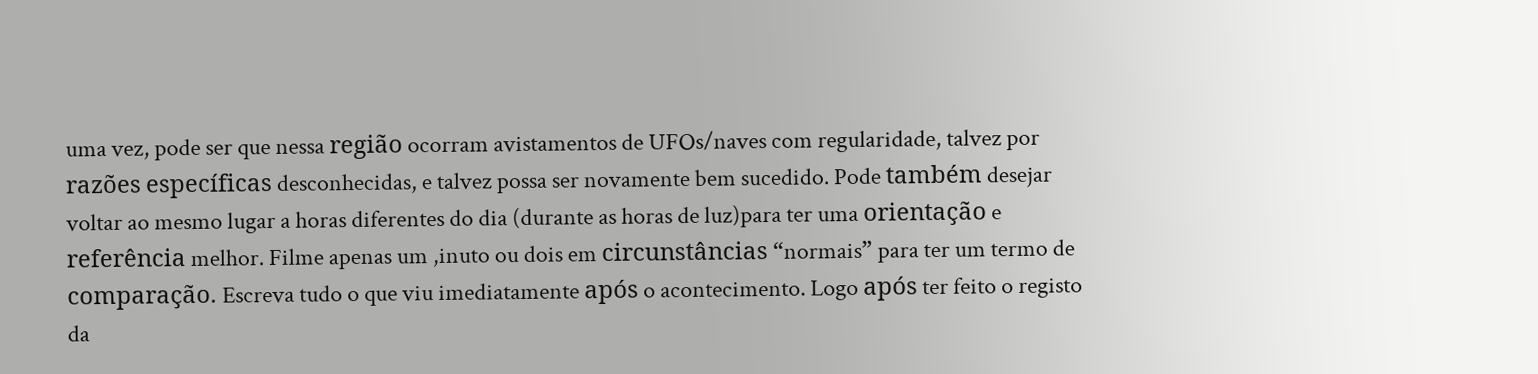uma vez, pode ser que nessa região ocorram avistamentos de UFOs/naves com regularidade, talvez por razões específicas desconhecidas, e talvez possa ser novamente bem sucedido. Pode também desejar voltar ao mesmo lugar a horas diferentes do dia (durante as horas de luz)para ter uma orientação e referência melhor. Filme apenas um ,inuto ou dois em circunstâncias “normais” para ter um termo de comparação. Escreva tudo o que viu imediatamente após o acontecimento. Logo após ter feito o registo da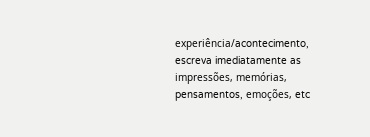experiência/acontecimento, escreva imediatamente as impressões, memórias, pensamentos, emoções, etc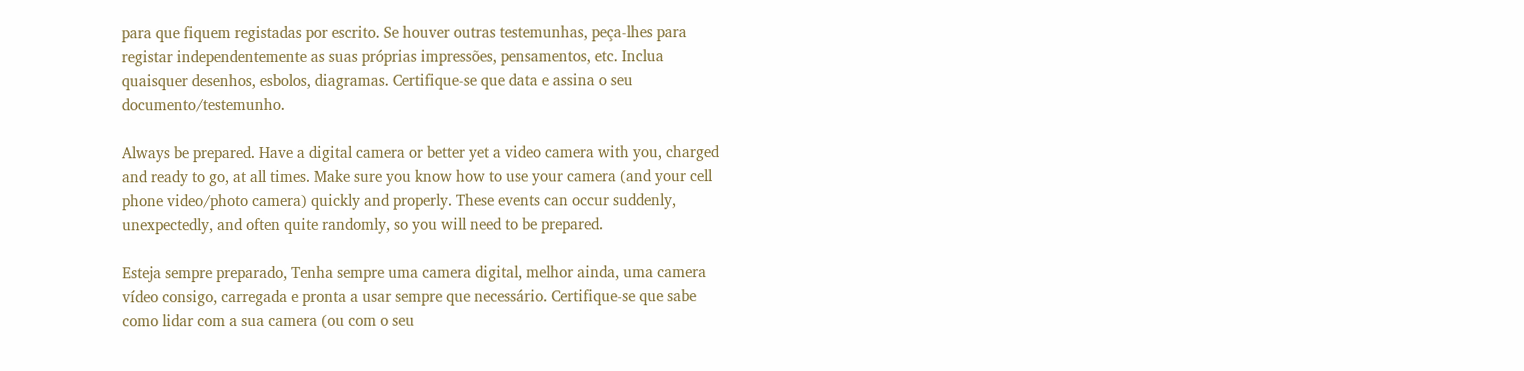para que fiquem registadas por escrito. Se houver outras testemunhas, peça-lhes para registar independentemente as suas próprias impressões, pensamentos, etc. Inclua quaisquer desenhos, esbolos, diagramas. Certifique-se que data e assina o seu documento/testemunho.

Always be prepared. Have a digital camera or better yet a video camera with you, charged and ready to go, at all times. Make sure you know how to use your camera (and your cell phone video/photo camera) quickly and properly. These events can occur suddenly, unexpectedly, and often quite randomly, so you will need to be prepared.

Esteja sempre preparado, Tenha sempre uma camera digital, melhor ainda, uma camera vídeo consigo, carregada e pronta a usar sempre que necessário. Certifique-se que sabe como lidar com a sua camera (ou com o seu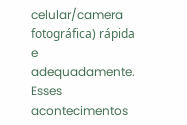celular/camera fotográfica) rápida e adequadamente. Esses acontecimentos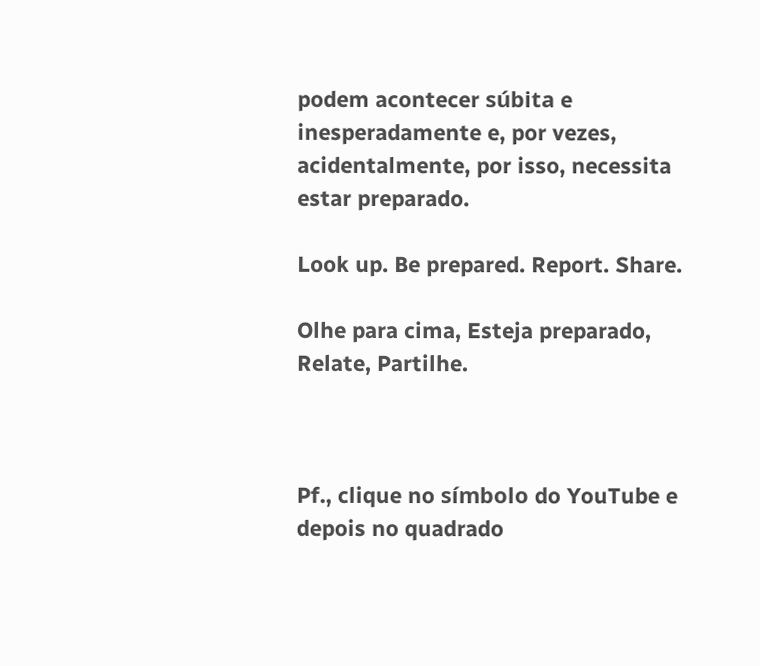podem acontecer súbita e inesperadamente e, por vezes, acidentalmente, por isso, necessita estar preparado.

Look up. Be prepared. Report. Share.

Olhe para cima, Esteja preparado, Relate, Partilhe.



Pf., clique no símbolo do YouTube e depois no quadrado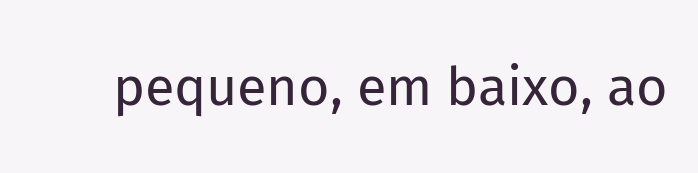pequeno, em baixo, ao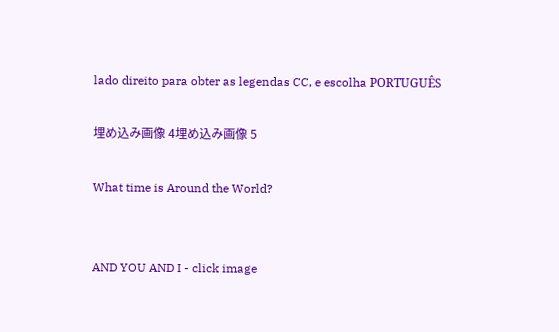lado direito para obter as legendas CC, e escolha PORTUGUÊS

埋め込み画像 4埋め込み画像 5

What time is Around the World?


AND YOU AND I - click image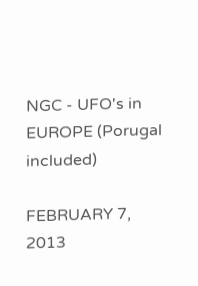NGC - UFO's in EUROPE (Porugal included)

FEBRUARY 7, 2013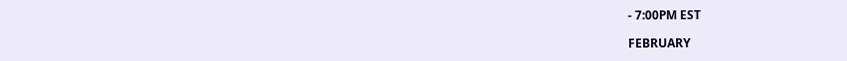- 7:00PM EST

FEBRUARY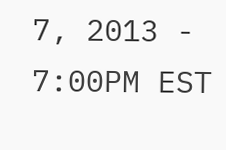7, 2013 - 7:00PM EST